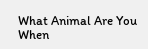What Animal Are You When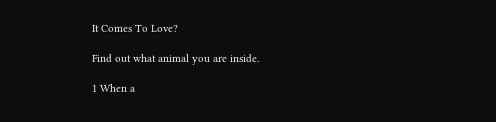It Comes To Love?

Find out what animal you are inside.

1 When a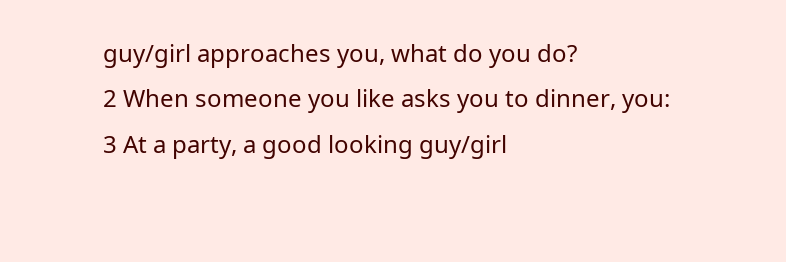guy/girl approaches you, what do you do?
2 When someone you like asks you to dinner, you:
3 At a party, a good looking guy/girl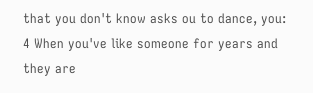that you don't know asks ou to dance, you:
4 When you've like someone for years and they are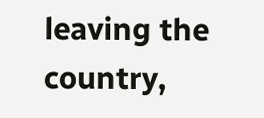leaving the country,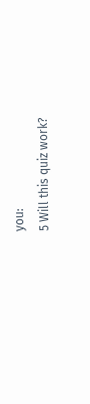you:
5 Will this quiz work?